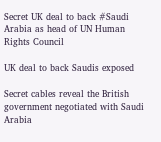Secret UK deal to back #Saudi Arabia as head of UN Human Rights Council

UK deal to back Saudis exposed

Secret cables reveal the British government negotiated with Saudi Arabia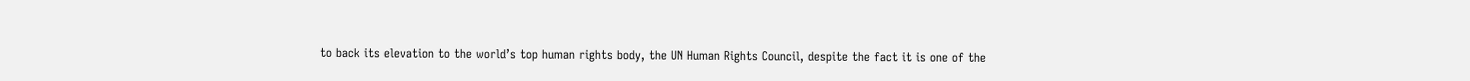to back its elevation to the world’s top human rights body, the UN Human Rights Council, despite the fact it is one of the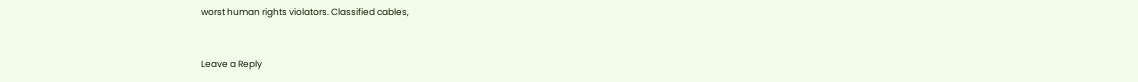worst human rights violators. Classified cables,


Leave a Reply